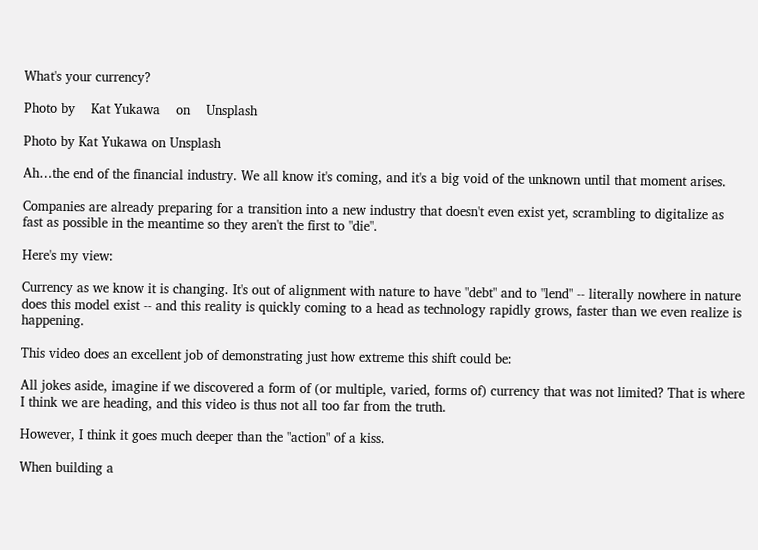What's your currency?

Photo by    Kat Yukawa    on    Unsplash

Photo by Kat Yukawa on Unsplash

Ah…the end of the financial industry. We all know it's coming, and it's a big void of the unknown until that moment arises.

Companies are already preparing for a transition into a new industry that doesn't even exist yet, scrambling to digitalize as fast as possible in the meantime so they aren't the first to "die".

Here's my view:

Currency as we know it is changing. It's out of alignment with nature to have "debt" and to "lend" -- literally nowhere in nature does this model exist -- and this reality is quickly coming to a head as technology rapidly grows, faster than we even realize is happening.

This video does an excellent job of demonstrating just how extreme this shift could be:

All jokes aside, imagine if we discovered a form of (or multiple, varied, forms of) currency that was not limited? That is where I think we are heading, and this video is thus not all too far from the truth.

However, I think it goes much deeper than the "action" of a kiss.

When building a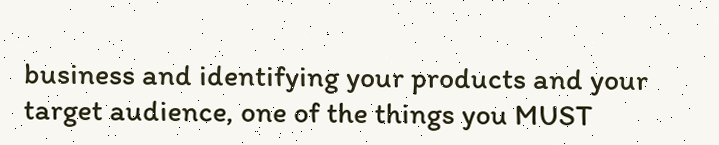business and identifying your products and your target audience, one of the things you MUST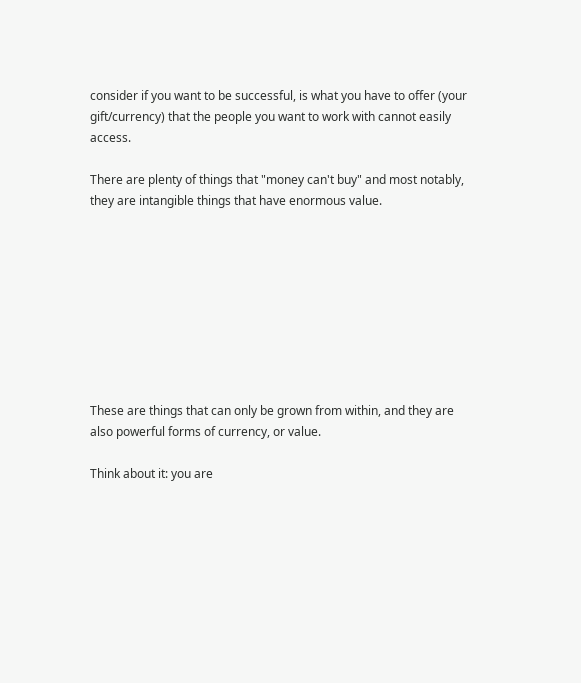consider if you want to be successful, is what you have to offer (your gift/currency) that the people you want to work with cannot easily access.

There are plenty of things that "money can't buy" and most notably, they are intangible things that have enormous value.









These are things that can only be grown from within, and they are also powerful forms of currency, or value.

Think about it: you are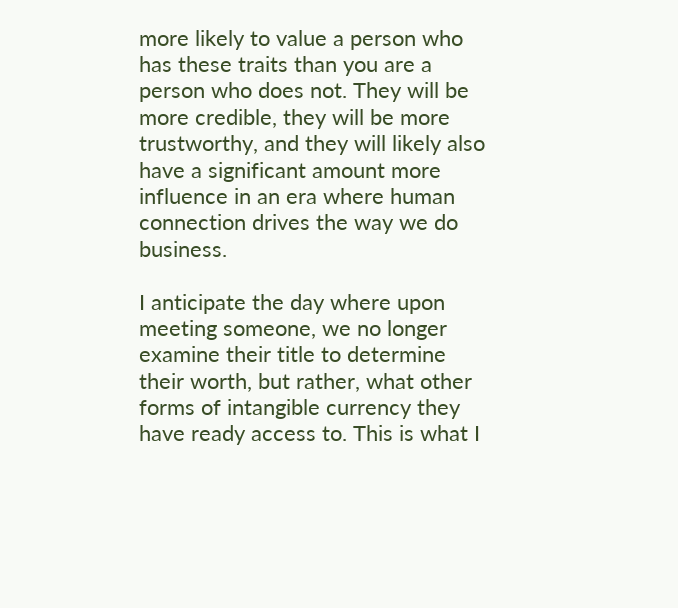more likely to value a person who has these traits than you are a person who does not. They will be more credible, they will be more trustworthy, and they will likely also have a significant amount more influence in an era where human connection drives the way we do business.

I anticipate the day where upon meeting someone, we no longer examine their title to determine their worth, but rather, what other forms of intangible currency they have ready access to. This is what I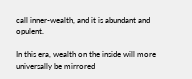call inner-wealth, and it is abundant and opulent.

In this era, wealth on the inside will more universally be mirrored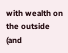with wealth on the outside (and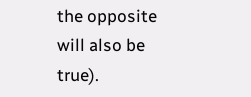the opposite will also be true).